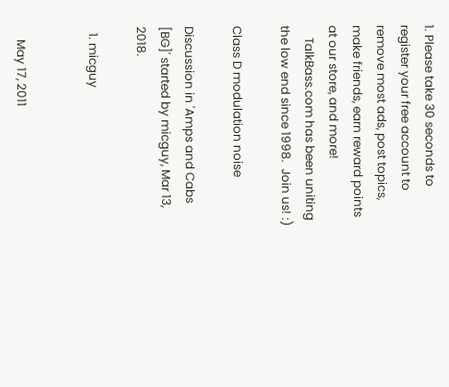1. Please take 30 seconds to register your free account to remove most ads, post topics, make friends, earn reward points at our store, and more!
    TalkBass.com has been uniting the low end since 1998.  Join us! :)

Class D modulation noise

Discussion in 'Amps and Cabs [BG]' started by micguy, Mar 13, 2018.

  1. micguy


    May 17, 2011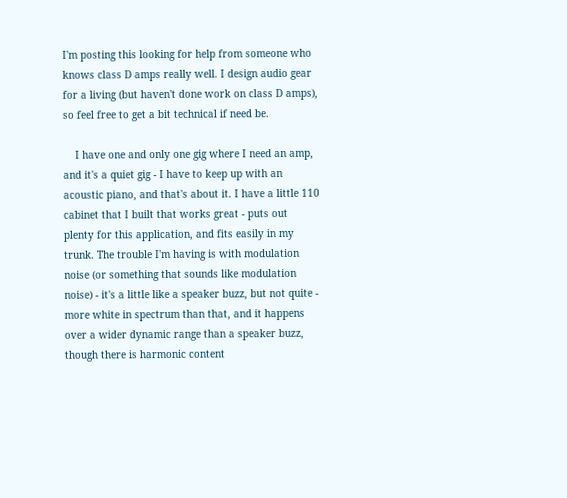I'm posting this looking for help from someone who knows class D amps really well. I design audio gear for a living (but haven't done work on class D amps), so feel free to get a bit technical if need be.

    I have one and only one gig where I need an amp, and it's a quiet gig - I have to keep up with an acoustic piano, and that's about it. I have a little 110 cabinet that I built that works great - puts out plenty for this application, and fits easily in my trunk. The trouble I'm having is with modulation noise (or something that sounds like modulation noise) - it's a little like a speaker buzz, but not quite - more white in spectrum than that, and it happens over a wider dynamic range than a speaker buzz, though there is harmonic content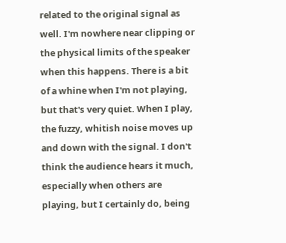related to the original signal as well. I'm nowhere near clipping or the physical limits of the speaker when this happens. There is a bit of a whine when I'm not playing, but that's very quiet. When I play, the fuzzy, whitish noise moves up and down with the signal. I don't think the audience hears it much, especially when others are playing, but I certainly do, being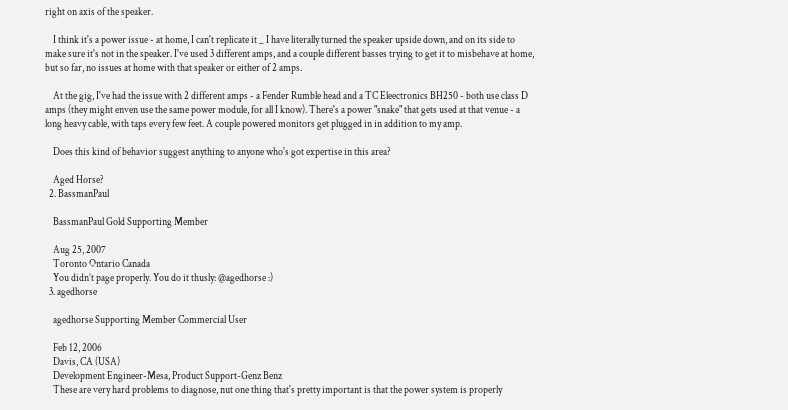right on axis of the speaker.

    I think it's a power issue - at home, I can't replicate it _ I have literally turned the speaker upside down, and on its side to make sure it's not in the speaker. I've used 3 different amps, and a couple different basses trying to get it to misbehave at home, but so far, no issues at home with that speaker or either of 2 amps.

    At the gig, I've had the issue with 2 different amps - a Fender Rumble head and a TC Eleectronics BH250 - both use class D amps (they might enven use the same power module, for all I know). There's a power "snake" that gets used at that venue - a long heavy cable, with taps every few feet. A couple powered monitors get plugged in in addition to my amp.

    Does this kind of behavior suggest anything to anyone who's got expertise in this area?

    Aged Horse?
  2. BassmanPaul

    BassmanPaul Gold Supporting Member

    Aug 25, 2007
    Toronto Ontario Canada
    You didn’t page properly. You do it thusly: @agedhorse :)
  3. agedhorse

    agedhorse Supporting Member Commercial User

    Feb 12, 2006
    Davis, CA (USA)
    Development Engineer-Mesa, Product Support-Genz Benz
    These are very hard problems to diagnose, nut one thing that's pretty important is that the power system is properly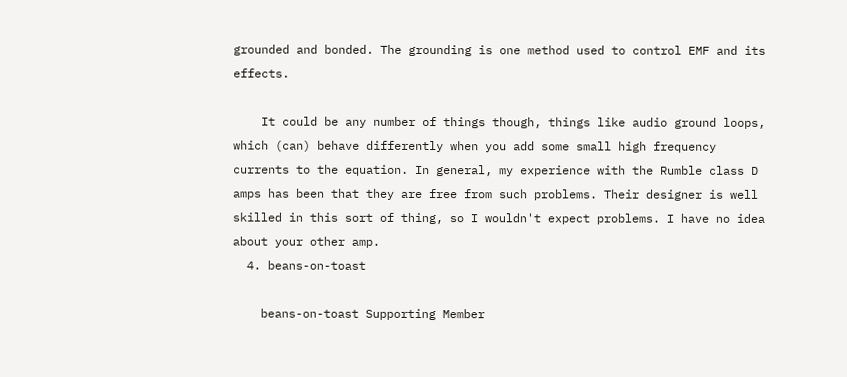grounded and bonded. The grounding is one method used to control EMF and its effects.

    It could be any number of things though, things like audio ground loops, which (can) behave differently when you add some small high frequency currents to the equation. In general, my experience with the Rumble class D amps has been that they are free from such problems. Their designer is well skilled in this sort of thing, so I wouldn't expect problems. I have no idea about your other amp.
  4. beans-on-toast

    beans-on-toast Supporting Member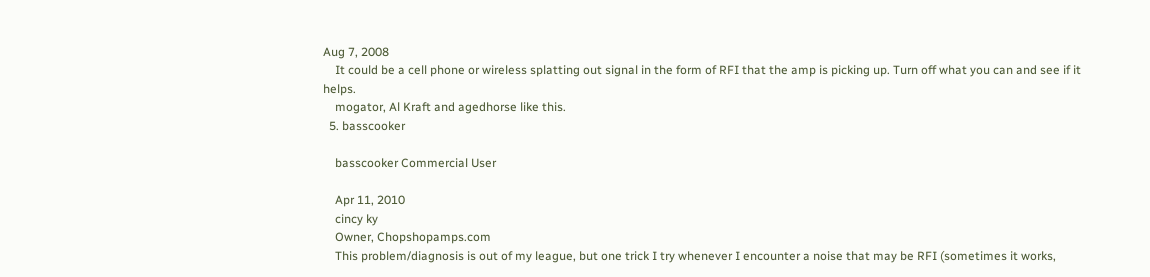Aug 7, 2008
    It could be a cell phone or wireless splatting out signal in the form of RFI that the amp is picking up. Turn off what you can and see if it helps.
    mogator, Al Kraft and agedhorse like this.
  5. basscooker

    basscooker Commercial User

    Apr 11, 2010
    cincy ky
    Owner, Chopshopamps.com
    This problem/diagnosis is out of my league, but one trick I try whenever I encounter a noise that may be RFI (sometimes it works,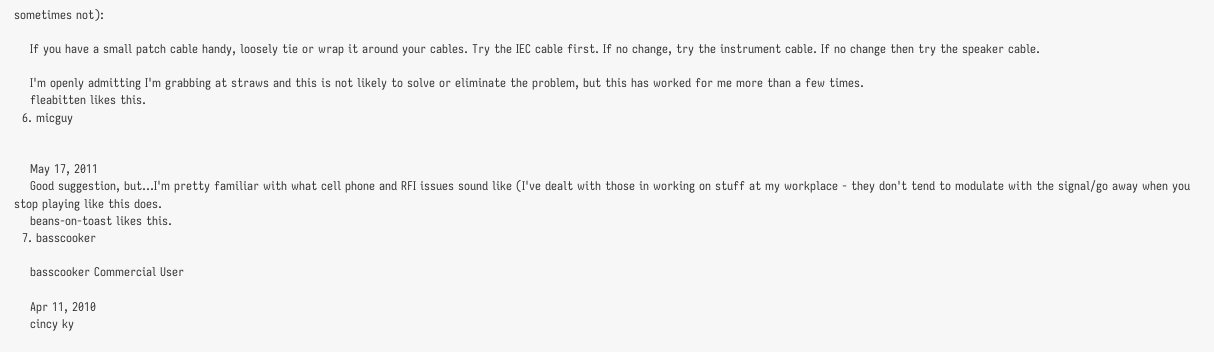sometimes not):

    If you have a small patch cable handy, loosely tie or wrap it around your cables. Try the IEC cable first. If no change, try the instrument cable. If no change then try the speaker cable.

    I'm openly admitting I'm grabbing at straws and this is not likely to solve or eliminate the problem, but this has worked for me more than a few times.
    fleabitten likes this.
  6. micguy


    May 17, 2011
    Good suggestion, but...I'm pretty familiar with what cell phone and RFI issues sound like (I've dealt with those in working on stuff at my workplace - they don't tend to modulate with the signal/go away when you stop playing like this does.
    beans-on-toast likes this.
  7. basscooker

    basscooker Commercial User

    Apr 11, 2010
    cincy ky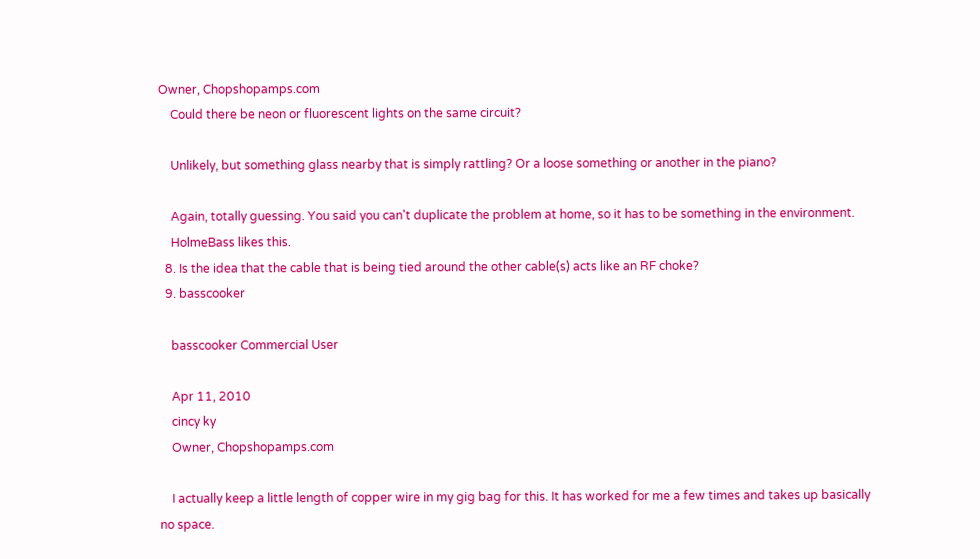Owner, Chopshopamps.com
    Could there be neon or fluorescent lights on the same circuit?

    Unlikely, but something glass nearby that is simply rattling? Or a loose something or another in the piano?

    Again, totally guessing. You said you can't duplicate the problem at home, so it has to be something in the environment.
    HolmeBass likes this.
  8. Is the idea that the cable that is being tied around the other cable(s) acts like an RF choke?
  9. basscooker

    basscooker Commercial User

    Apr 11, 2010
    cincy ky
    Owner, Chopshopamps.com

    I actually keep a little length of copper wire in my gig bag for this. It has worked for me a few times and takes up basically no space.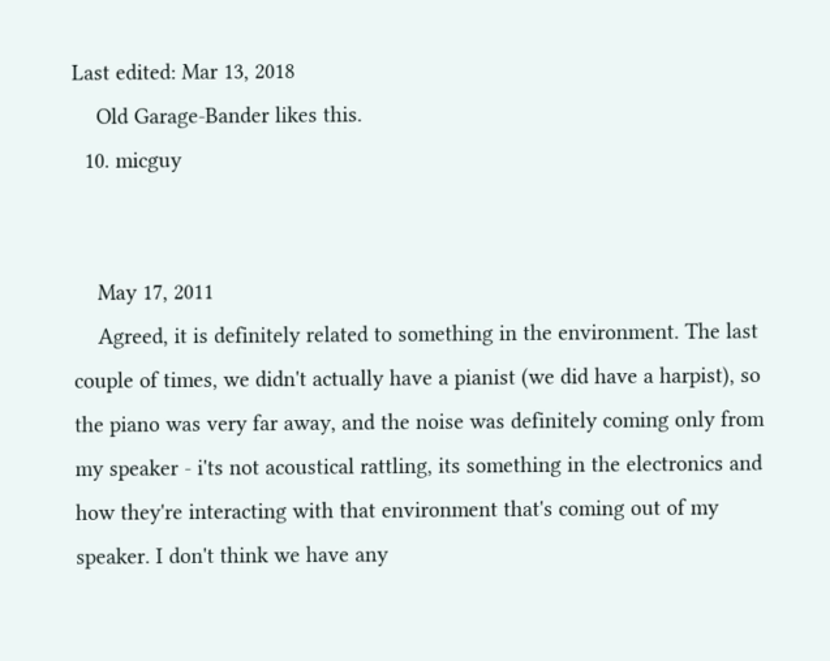Last edited: Mar 13, 2018
    Old Garage-Bander likes this.
  10. micguy


    May 17, 2011
    Agreed, it is definitely related to something in the environment. The last couple of times, we didn't actually have a pianist (we did have a harpist), so the piano was very far away, and the noise was definitely coming only from my speaker - i'ts not acoustical rattling, its something in the electronics and how they're interacting with that environment that's coming out of my speaker. I don't think we have any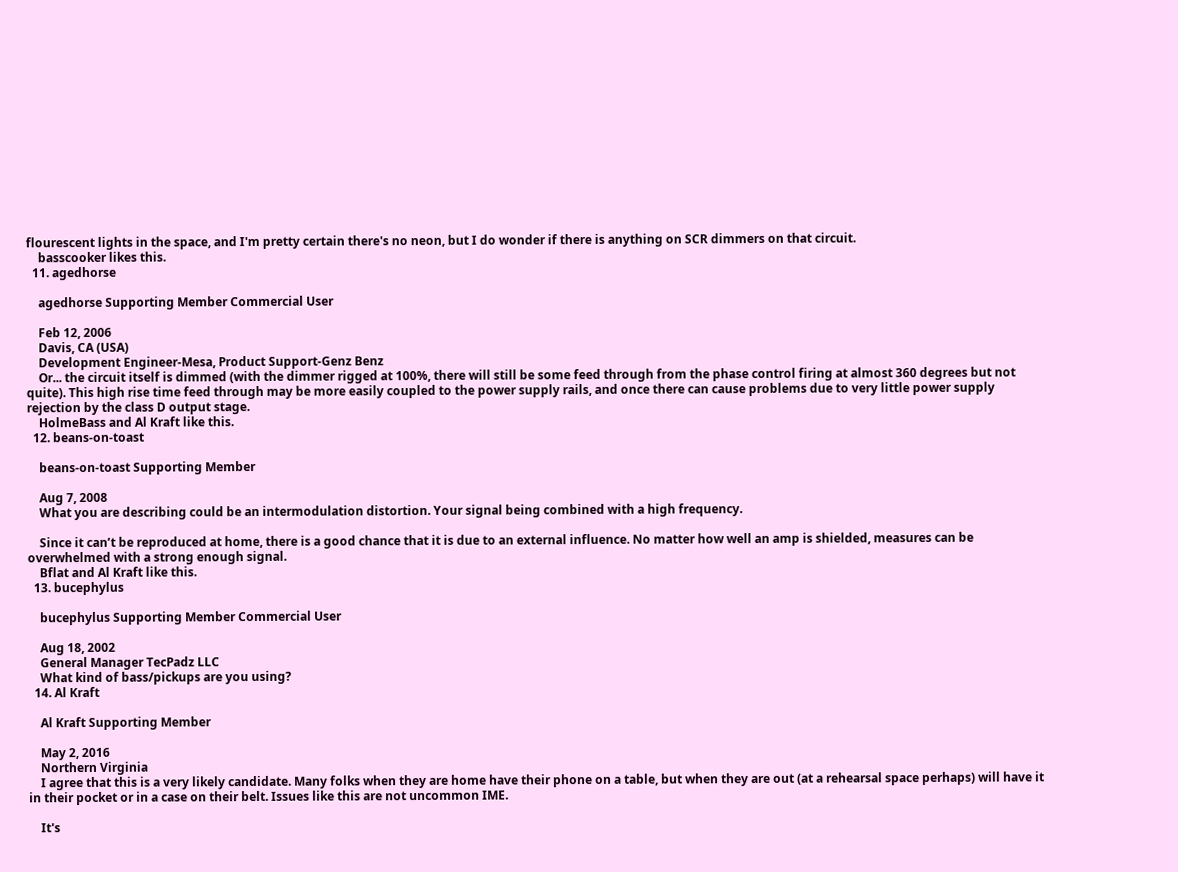flourescent lights in the space, and I'm pretty certain there's no neon, but I do wonder if there is anything on SCR dimmers on that circuit.
    basscooker likes this.
  11. agedhorse

    agedhorse Supporting Member Commercial User

    Feb 12, 2006
    Davis, CA (USA)
    Development Engineer-Mesa, Product Support-Genz Benz
    Or... the circuit itself is dimmed (with the dimmer rigged at 100%, there will still be some feed through from the phase control firing at almost 360 degrees but not quite). This high rise time feed through may be more easily coupled to the power supply rails, and once there can cause problems due to very little power supply rejection by the class D output stage.
    HolmeBass and Al Kraft like this.
  12. beans-on-toast

    beans-on-toast Supporting Member

    Aug 7, 2008
    What you are describing could be an intermodulation distortion. Your signal being combined with a high frequency.

    Since it can’t be reproduced at home, there is a good chance that it is due to an external influence. No matter how well an amp is shielded, measures can be overwhelmed with a strong enough signal.
    Bflat and Al Kraft like this.
  13. bucephylus

    bucephylus Supporting Member Commercial User

    Aug 18, 2002
    General Manager TecPadz LLC
    What kind of bass/pickups are you using?
  14. Al Kraft

    Al Kraft Supporting Member

    May 2, 2016
    Northern Virginia
    I agree that this is a very likely candidate. Many folks when they are home have their phone on a table, but when they are out (at a rehearsal space perhaps) will have it in their pocket or in a case on their belt. Issues like this are not uncommon IME.

    It's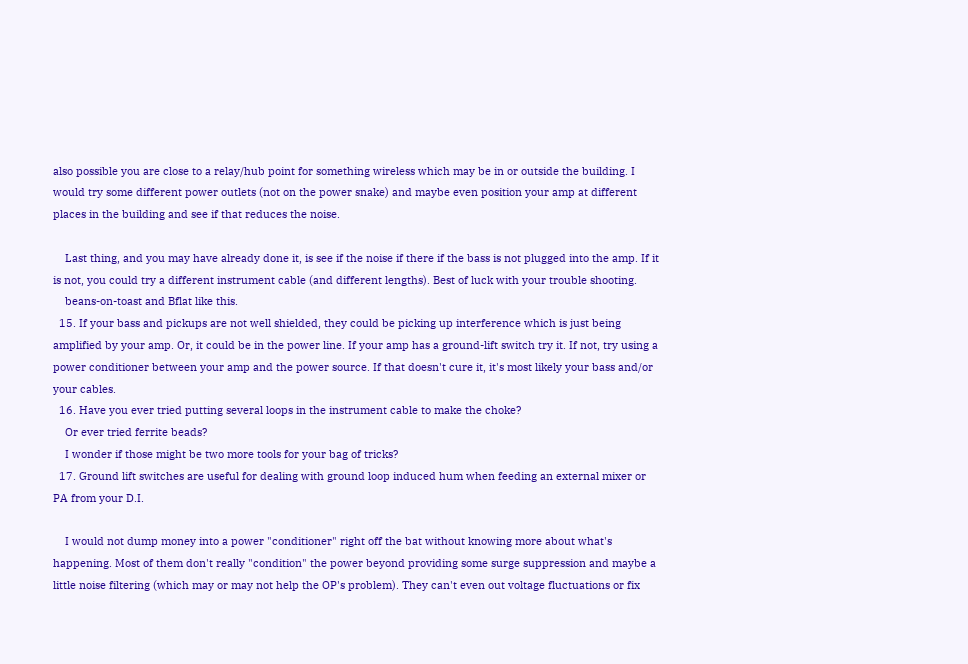also possible you are close to a relay/hub point for something wireless which may be in or outside the building. I would try some different power outlets (not on the power snake) and maybe even position your amp at different places in the building and see if that reduces the noise.

    Last thing, and you may have already done it, is see if the noise if there if the bass is not plugged into the amp. If it is not, you could try a different instrument cable (and different lengths). Best of luck with your trouble shooting.
    beans-on-toast and Bflat like this.
  15. If your bass and pickups are not well shielded, they could be picking up interference which is just being amplified by your amp. Or, it could be in the power line. If your amp has a ground-lift switch try it. If not, try using a power conditioner between your amp and the power source. If that doesn't cure it, it's most likely your bass and/or your cables.
  16. Have you ever tried putting several loops in the instrument cable to make the choke?
    Or ever tried ferrite beads?
    I wonder if those might be two more tools for your bag of tricks?
  17. Ground lift switches are useful for dealing with ground loop induced hum when feeding an external mixer or PA from your D.I.

    I would not dump money into a power "conditioner" right off the bat without knowing more about what's happening. Most of them don't really "condition" the power beyond providing some surge suppression and maybe a little noise filtering (which may or may not help the OP's problem). They can't even out voltage fluctuations or fix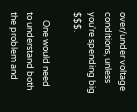over/under voltage conditions, unless you're spending big $$$.

    One would need to understand both the problem and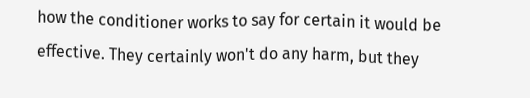how the conditioner works to say for certain it would be effective. They certainly won't do any harm, but they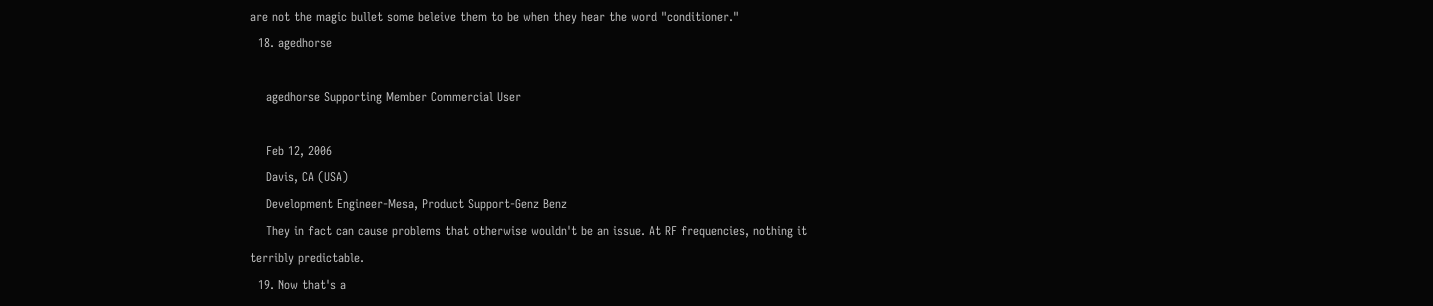are not the magic bullet some beleive them to be when they hear the word "conditioner."
  18. agedhorse

    agedhorse Supporting Member Commercial User

    Feb 12, 2006
    Davis, CA (USA)
    Development Engineer-Mesa, Product Support-Genz Benz
    They in fact can cause problems that otherwise wouldn't be an issue. At RF frequencies, nothing it terribly predictable.
  19. Now that's a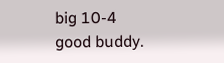big 10-4 good buddy.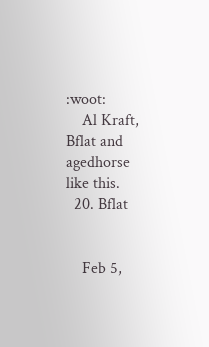:woot:
    Al Kraft, Bflat and agedhorse like this.
  20. Bflat


    Feb 5,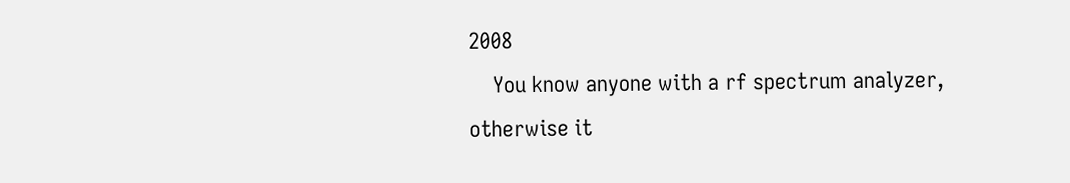2008
    You know anyone with a rf spectrum analyzer, otherwise it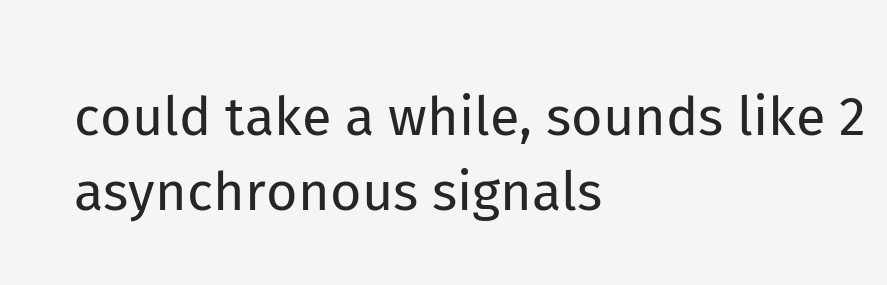could take a while, sounds like 2 asynchronous signals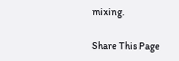mixing.

Share This Page